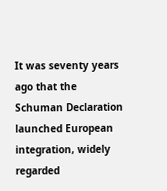It was seventy years ago that the Schuman Declaration launched European integration, widely regarded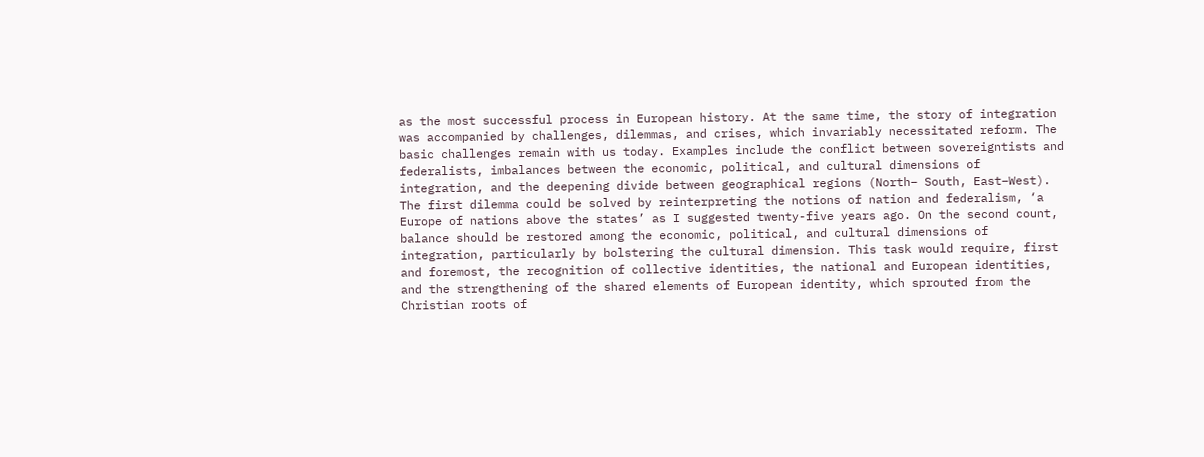as the most successful process in European history. At the same time, the story of integration was accompanied by challenges, dilemmas, and crises, which invariably necessitated reform. The basic challenges remain with us today. Examples include the conflict between sovereigntists and federalists, imbalances between the economic, political, and cultural dimensions of integration, and the deepening divide between geographical regions (North– South, East–West). The first dilemma could be solved by reinterpreting the notions of nation and federalism, ‘a Europe of nations above the states’ as I suggested twenty-five years ago. On the second count, balance should be restored among the economic, political, and cultural dimensions of integration, particularly by bolstering the cultural dimension. This task would require, first and foremost, the recognition of collective identities, the national and European identities, and the strengthening of the shared elements of European identity, which sprouted from the Christian roots of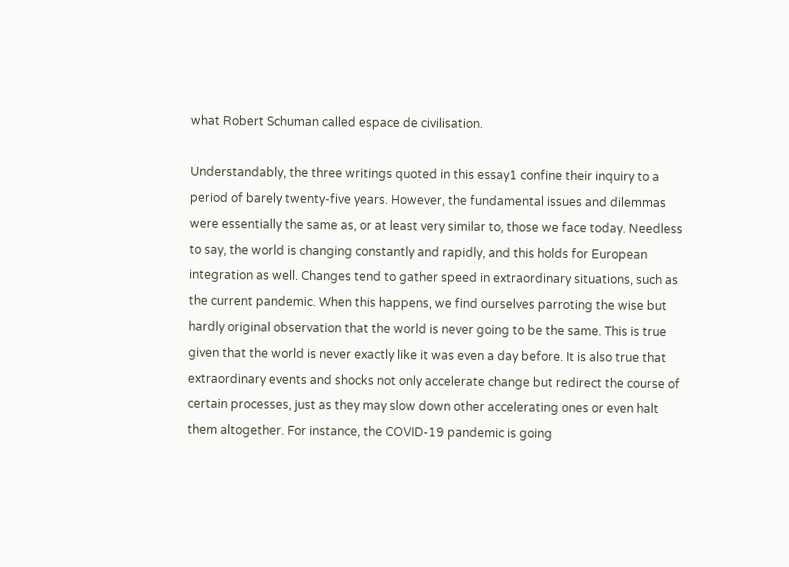what Robert Schuman called espace de civilisation.

Understandably, the three writings quoted in this essay1 confine their inquiry to a period of barely twenty-five years. However, the fundamental issues and dilemmas were essentially the same as, or at least very similar to, those we face today. Needless to say, the world is changing constantly and rapidly, and this holds for European integration as well. Changes tend to gather speed in extraordinary situations, such as the current pandemic. When this happens, we find ourselves parroting the wise but hardly original observation that the world is never going to be the same. This is true given that the world is never exactly like it was even a day before. It is also true that extraordinary events and shocks not only accelerate change but redirect the course of certain processes, just as they may slow down other accelerating ones or even halt them altogether. For instance, the COVID-19 pandemic is going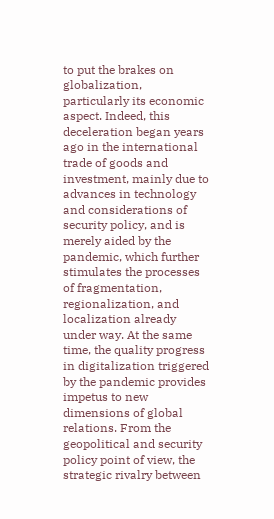to put the brakes on globalization, particularly its economic aspect. Indeed, this deceleration began years ago in the international trade of goods and investment, mainly due to advances in technology and considerations of security policy, and is merely aided by the pandemic, which further stimulates the processes of fragmentation, regionalization, and localization already under way. At the same time, the quality progress in digitalization triggered by the pandemic provides impetus to new dimensions of global relations. From the geopolitical and security policy point of view, the strategic rivalry between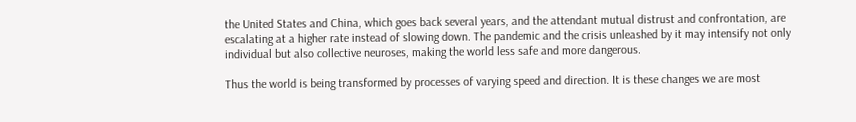the United States and China, which goes back several years, and the attendant mutual distrust and confrontation, are escalating at a higher rate instead of slowing down. The pandemic and the crisis unleashed by it may intensify not only individual but also collective neuroses, making the world less safe and more dangerous.

Thus the world is being transformed by processes of varying speed and direction. It is these changes we are most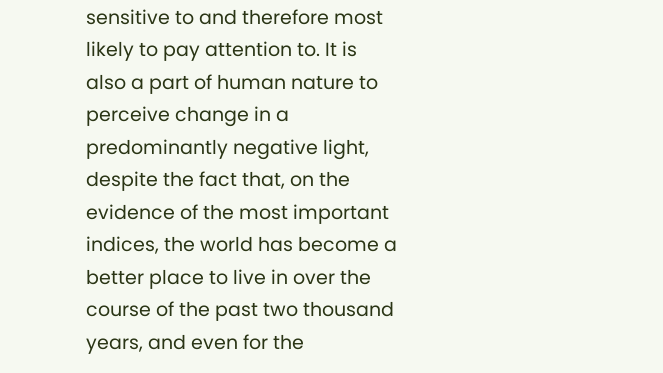sensitive to and therefore most likely to pay attention to. It is also a part of human nature to perceive change in a predominantly negative light, despite the fact that, on the evidence of the most important indices, the world has become a better place to live in over the course of the past two thousand years, and even for the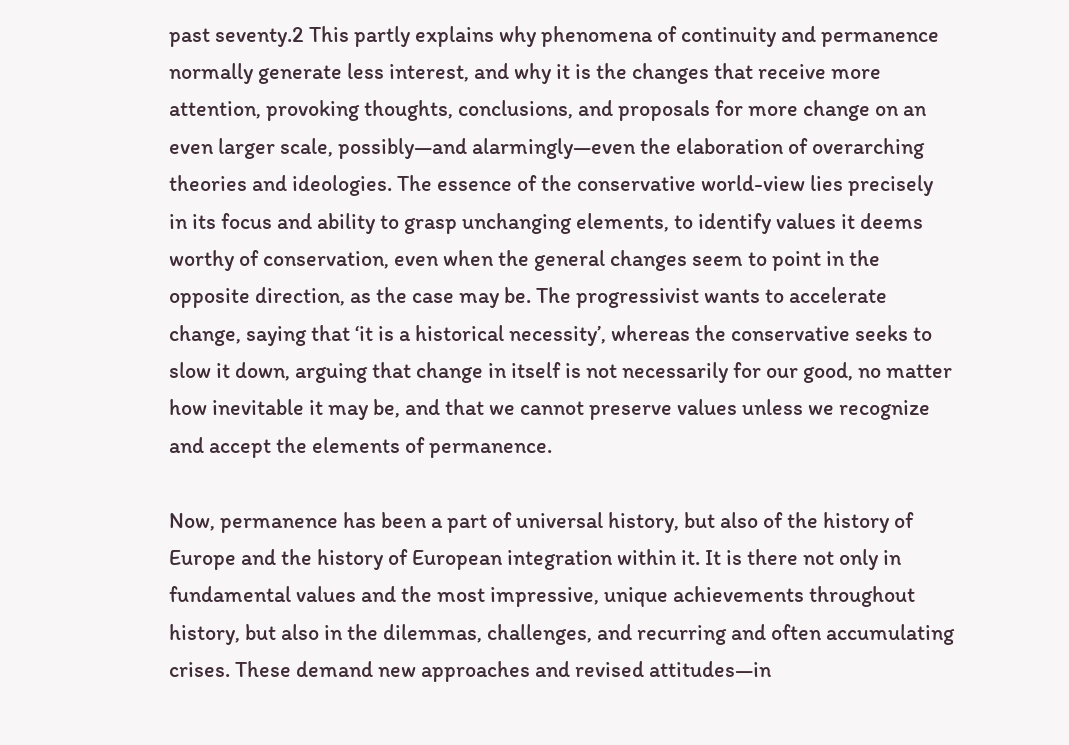past seventy.2 This partly explains why phenomena of continuity and permanence normally generate less interest, and why it is the changes that receive more attention, provoking thoughts, conclusions, and proposals for more change on an even larger scale, possibly—and alarmingly—even the elaboration of overarching theories and ideologies. The essence of the conservative world-view lies precisely in its focus and ability to grasp unchanging elements, to identify values it deems worthy of conservation, even when the general changes seem to point in the opposite direction, as the case may be. The progressivist wants to accelerate change, saying that ‘it is a historical necessity’, whereas the conservative seeks to slow it down, arguing that change in itself is not necessarily for our good, no matter how inevitable it may be, and that we cannot preserve values unless we recognize and accept the elements of permanence.

Now, permanence has been a part of universal history, but also of the history of Europe and the history of European integration within it. It is there not only in fundamental values and the most impressive, unique achievements throughout history, but also in the dilemmas, challenges, and recurring and often accumulating crises. These demand new approaches and revised attitudes—in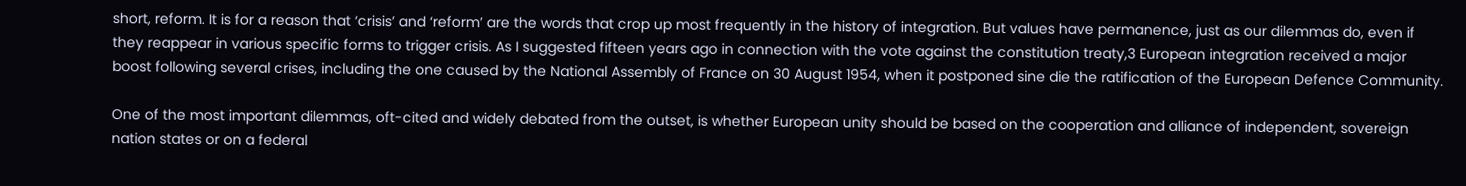short, reform. It is for a reason that ‘crisis’ and ‘reform’ are the words that crop up most frequently in the history of integration. But values have permanence, just as our dilemmas do, even if they reappear in various specific forms to trigger crisis. As I suggested fifteen years ago in connection with the vote against the constitution treaty,3 European integration received a major boost following several crises, including the one caused by the National Assembly of France on 30 August 1954, when it postponed sine die the ratification of the European Defence Community.

One of the most important dilemmas, oft-cited and widely debated from the outset, is whether European unity should be based on the cooperation and alliance of independent, sovereign nation states or on a federal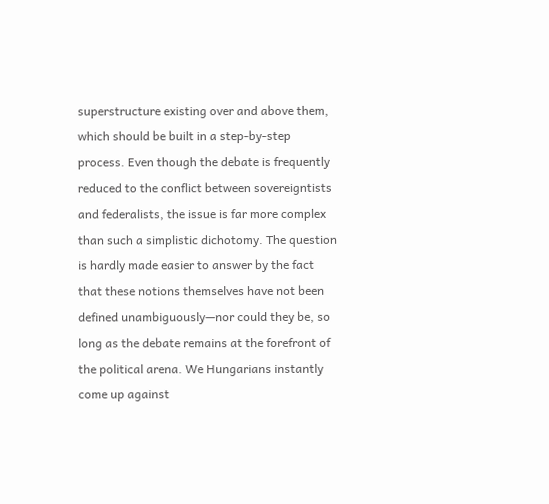superstructure existing over and above them, which should be built in a step-by-step process. Even though the debate is frequently reduced to the conflict between sovereigntists and federalists, the issue is far more complex than such a simplistic dichotomy. The question is hardly made easier to answer by the fact that these notions themselves have not been defined unambiguously—nor could they be, so long as the debate remains at the forefront of the political arena. We Hungarians instantly come up against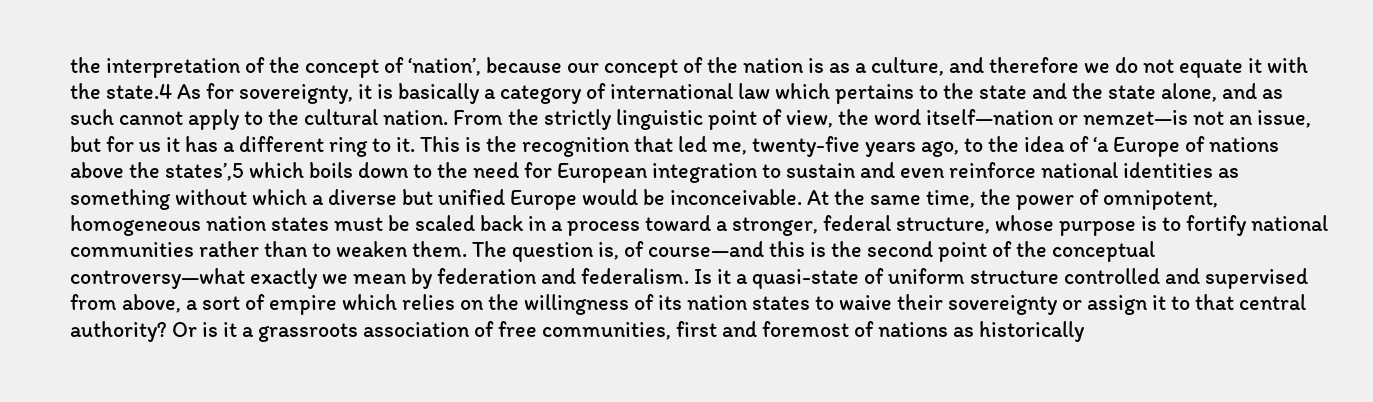the interpretation of the concept of ‘nation’, because our concept of the nation is as a culture, and therefore we do not equate it with the state.4 As for sovereignty, it is basically a category of international law which pertains to the state and the state alone, and as such cannot apply to the cultural nation. From the strictly linguistic point of view, the word itself—nation or nemzet—is not an issue, but for us it has a different ring to it. This is the recognition that led me, twenty-five years ago, to the idea of ‘a Europe of nations above the states’,5 which boils down to the need for European integration to sustain and even reinforce national identities as something without which a diverse but unified Europe would be inconceivable. At the same time, the power of omnipotent, homogeneous nation states must be scaled back in a process toward a stronger, federal structure, whose purpose is to fortify national communities rather than to weaken them. The question is, of course—and this is the second point of the conceptual controversy—what exactly we mean by federation and federalism. Is it a quasi-state of uniform structure controlled and supervised from above, a sort of empire which relies on the willingness of its nation states to waive their sovereignty or assign it to that central authority? Or is it a grassroots association of free communities, first and foremost of nations as historically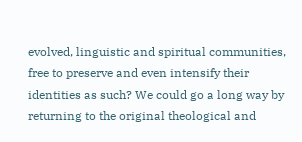evolved, linguistic and spiritual communities, free to preserve and even intensify their identities as such? We could go a long way by returning to the original theological and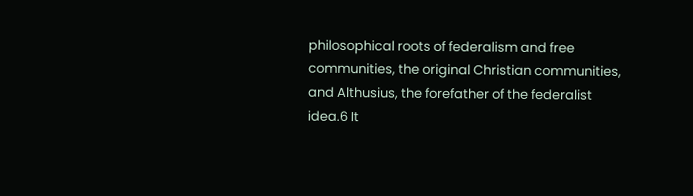philosophical roots of federalism and free communities, the original Christian communities, and Althusius, the forefather of the federalist idea.6 It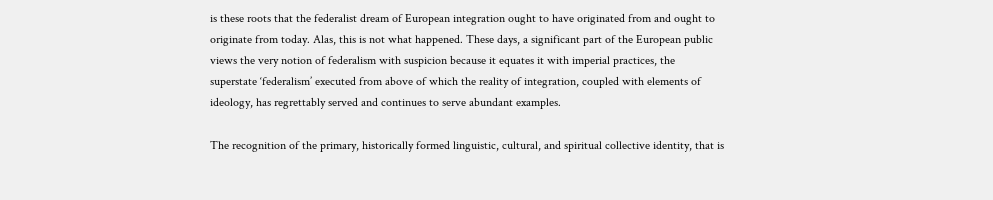is these roots that the federalist dream of European integration ought to have originated from and ought to originate from today. Alas, this is not what happened. These days, a significant part of the European public views the very notion of federalism with suspicion because it equates it with imperial practices, the superstate ‘federalism’ executed from above of which the reality of integration, coupled with elements of ideology, has regrettably served and continues to serve abundant examples.

The recognition of the primary, historically formed linguistic, cultural, and spiritual collective identity, that is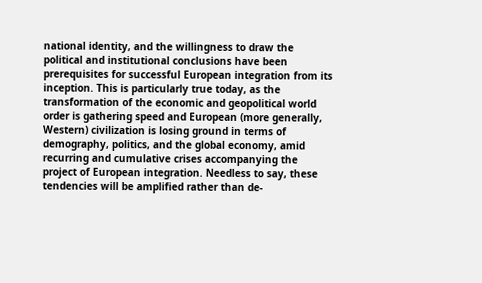national identity, and the willingness to draw the political and institutional conclusions have been prerequisites for successful European integration from its inception. This is particularly true today, as the transformation of the economic and geopolitical world order is gathering speed and European (more generally, Western) civilization is losing ground in terms of demography, politics, and the global economy, amid recurring and cumulative crises accompanying the project of European integration. Needless to say, these tendencies will be amplified rather than de-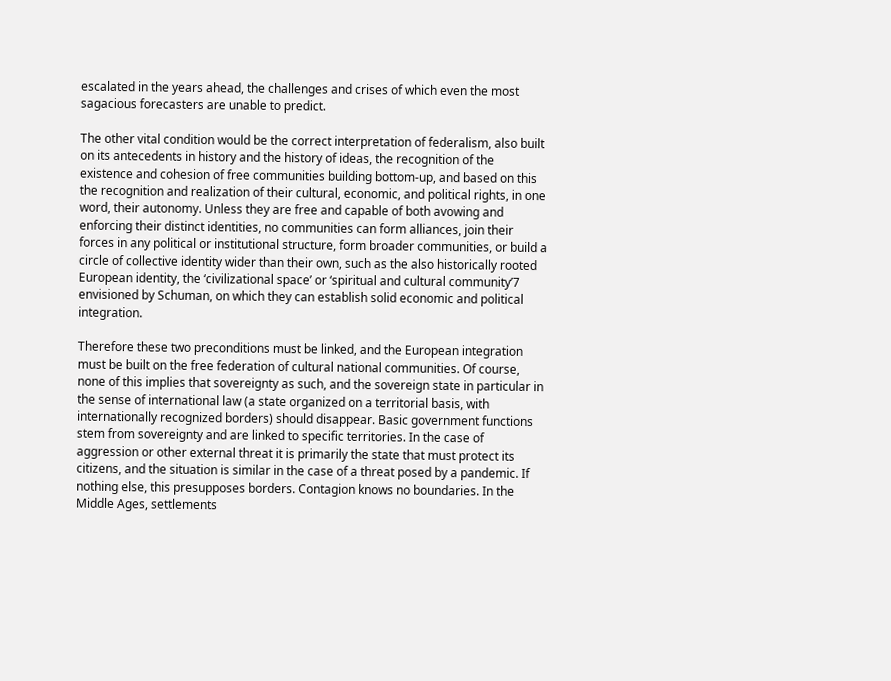escalated in the years ahead, the challenges and crises of which even the most sagacious forecasters are unable to predict.

The other vital condition would be the correct interpretation of federalism, also built on its antecedents in history and the history of ideas, the recognition of the existence and cohesion of free communities building bottom-up, and based on this the recognition and realization of their cultural, economic, and political rights, in one word, their autonomy. Unless they are free and capable of both avowing and enforcing their distinct identities, no communities can form alliances, join their forces in any political or institutional structure, form broader communities, or build a circle of collective identity wider than their own, such as the also historically rooted European identity, the ‘civilizational space’ or ‘spiritual and cultural community’7 envisioned by Schuman, on which they can establish solid economic and political integration.

Therefore these two preconditions must be linked, and the European integration must be built on the free federation of cultural national communities. Of course, none of this implies that sovereignty as such, and the sovereign state in particular in the sense of international law (a state organized on a territorial basis, with internationally recognized borders) should disappear. Basic government functions stem from sovereignty and are linked to specific territories. In the case of aggression or other external threat it is primarily the state that must protect its citizens, and the situation is similar in the case of a threat posed by a pandemic. If nothing else, this presupposes borders. Contagion knows no boundaries. In the Middle Ages, settlements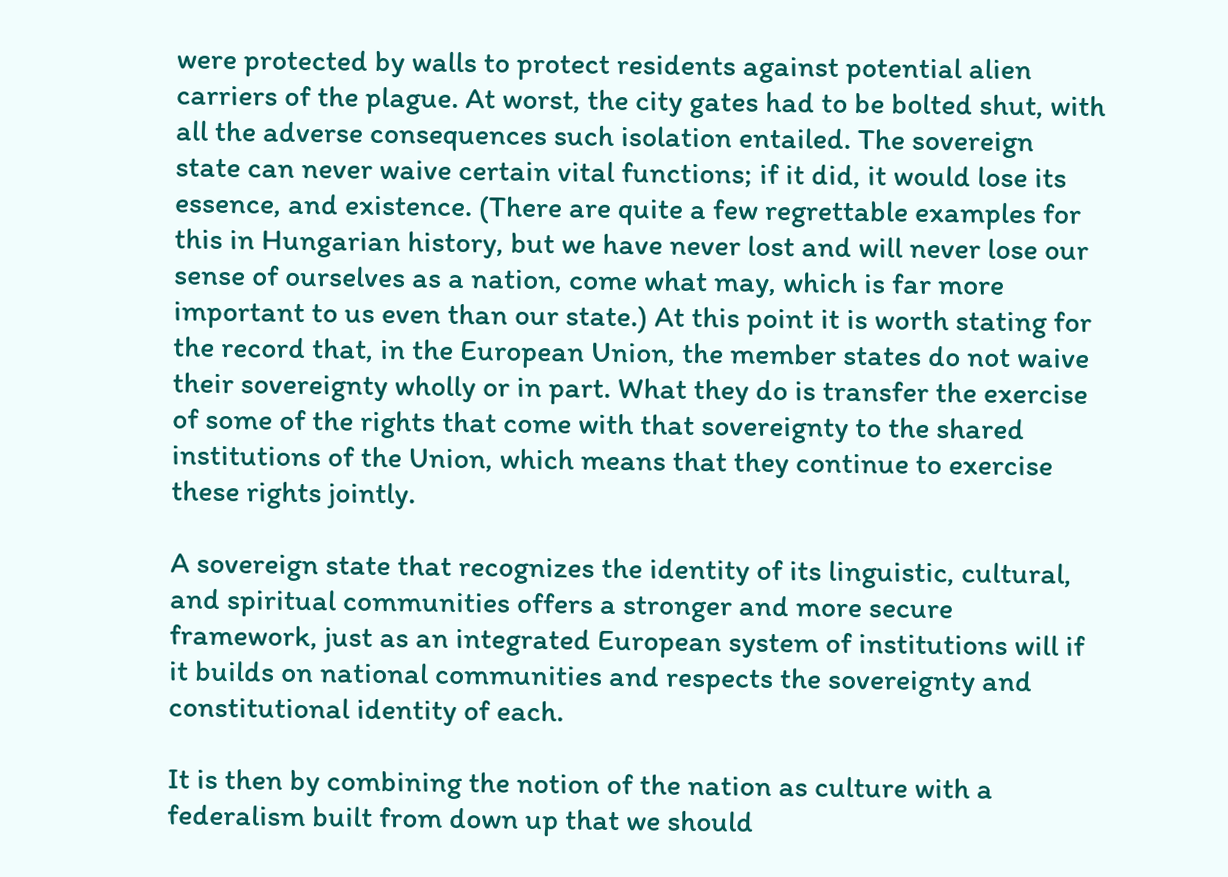were protected by walls to protect residents against potential alien carriers of the plague. At worst, the city gates had to be bolted shut, with all the adverse consequences such isolation entailed. The sovereign state can never waive certain vital functions; if it did, it would lose its essence, and existence. (There are quite a few regrettable examples for this in Hungarian history, but we have never lost and will never lose our sense of ourselves as a nation, come what may, which is far more important to us even than our state.) At this point it is worth stating for the record that, in the European Union, the member states do not waive their sovereignty wholly or in part. What they do is transfer the exercise of some of the rights that come with that sovereignty to the shared institutions of the Union, which means that they continue to exercise these rights jointly.

A sovereign state that recognizes the identity of its linguistic, cultural, and spiritual communities offers a stronger and more secure framework, just as an integrated European system of institutions will if it builds on national communities and respects the sovereignty and constitutional identity of each.

It is then by combining the notion of the nation as culture with a federalism built from down up that we should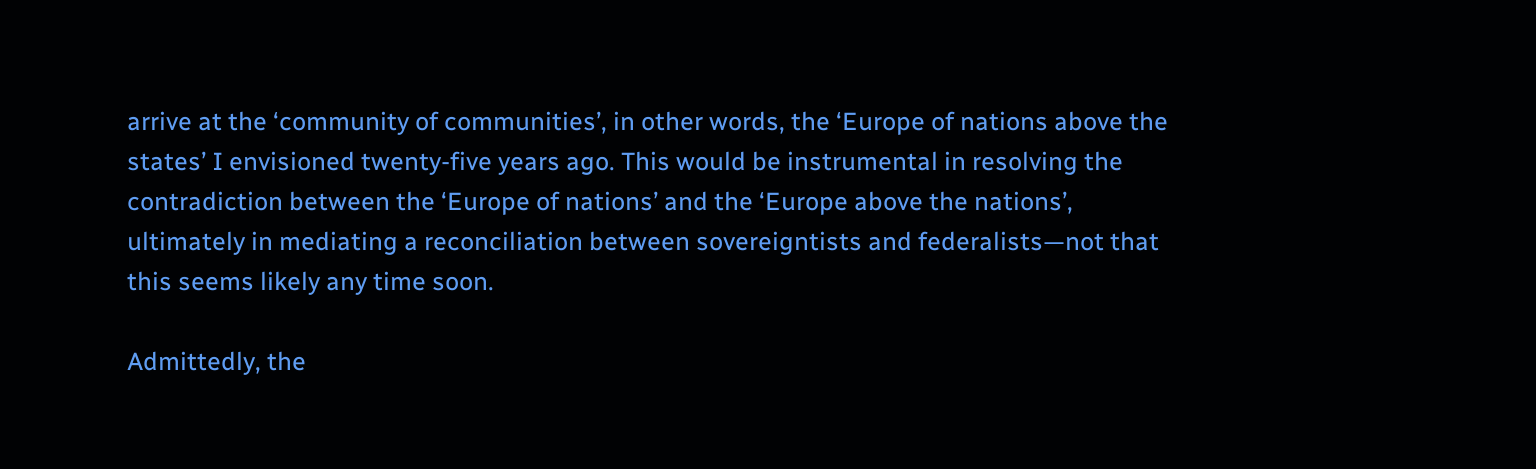arrive at the ‘community of communities’, in other words, the ‘Europe of nations above the states’ I envisioned twenty-five years ago. This would be instrumental in resolving the contradiction between the ‘Europe of nations’ and the ‘Europe above the nations’, ultimately in mediating a reconciliation between sovereigntists and federalists—not that this seems likely any time soon.

Admittedly, the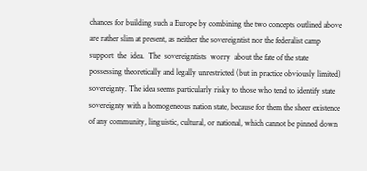chances for building such a Europe by combining the two concepts outlined above are rather slim at present, as neither the sovereigntist nor the federalist camp support  the  idea.  The  sovereigntists  worry  about the fate of the state possessing theoretically and legally unrestricted (but in practice obviously limited) sovereignty. The idea seems particularly risky to those who tend to identify state sovereignty with a homogeneous nation state, because for them the sheer existence of any community, linguistic, cultural, or national, which cannot be pinned down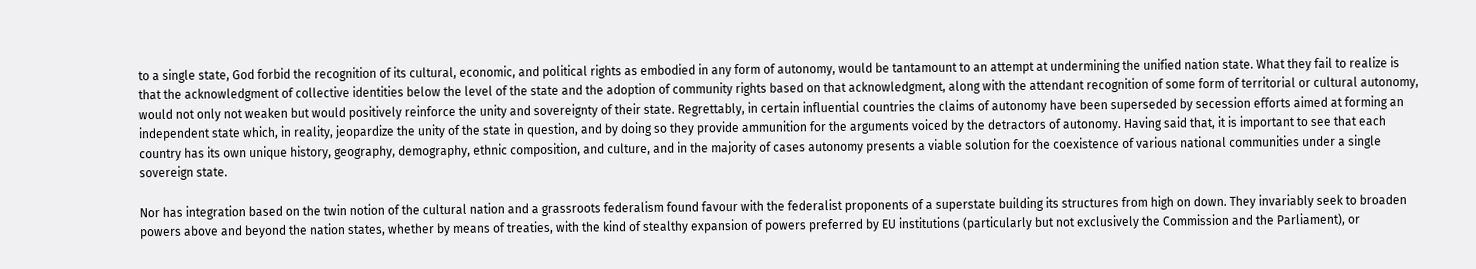to a single state, God forbid the recognition of its cultural, economic, and political rights as embodied in any form of autonomy, would be tantamount to an attempt at undermining the unified nation state. What they fail to realize is that the acknowledgment of collective identities below the level of the state and the adoption of community rights based on that acknowledgment, along with the attendant recognition of some form of territorial or cultural autonomy, would not only not weaken but would positively reinforce the unity and sovereignty of their state. Regrettably, in certain influential countries the claims of autonomy have been superseded by secession efforts aimed at forming an independent state which, in reality, jeopardize the unity of the state in question, and by doing so they provide ammunition for the arguments voiced by the detractors of autonomy. Having said that, it is important to see that each country has its own unique history, geography, demography, ethnic composition, and culture, and in the majority of cases autonomy presents a viable solution for the coexistence of various national communities under a single sovereign state.

Nor has integration based on the twin notion of the cultural nation and a grassroots federalism found favour with the federalist proponents of a superstate building its structures from high on down. They invariably seek to broaden powers above and beyond the nation states, whether by means of treaties, with the kind of stealthy expansion of powers preferred by EU institutions (particularly but not exclusively the Commission and the Parliament), or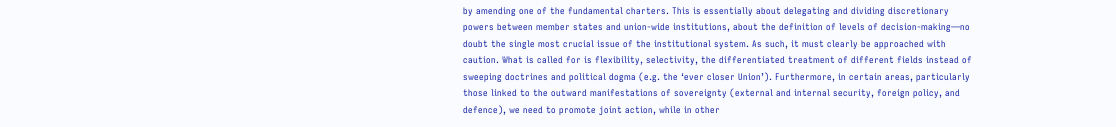by amending one of the fundamental charters. This is essentially about delegating and dividing discretionary powers between member states and union-wide institutions, about the definition of levels of decision-making—no doubt the single most crucial issue of the institutional system. As such, it must clearly be approached with caution. What is called for is flexibility, selectivity, the differentiated treatment of different fields instead of sweeping doctrines and political dogma (e.g. the ‘ever closer Union’). Furthermore, in certain areas, particularly those linked to the outward manifestations of sovereignty (external and internal security, foreign policy, and defence), we need to promote joint action, while in other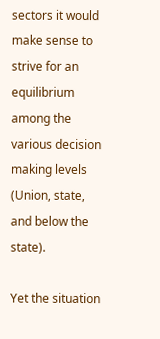sectors it would make sense to strive for an equilibrium among the various decision making levels (Union, state, and below the state).

Yet the situation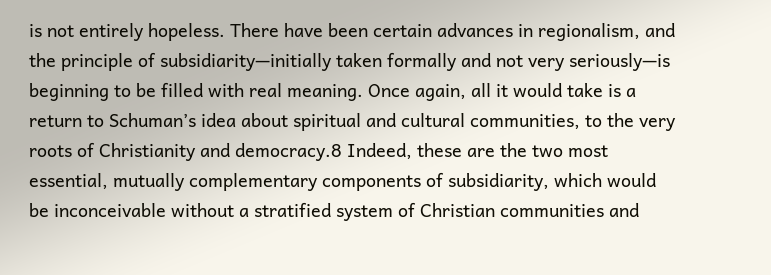is not entirely hopeless. There have been certain advances in regionalism, and the principle of subsidiarity—initially taken formally and not very seriously—is beginning to be filled with real meaning. Once again, all it would take is a return to Schuman’s idea about spiritual and cultural communities, to the very roots of Christianity and democracy.8 Indeed, these are the two most essential, mutually complementary components of subsidiarity, which would be inconceivable without a stratified system of Christian communities and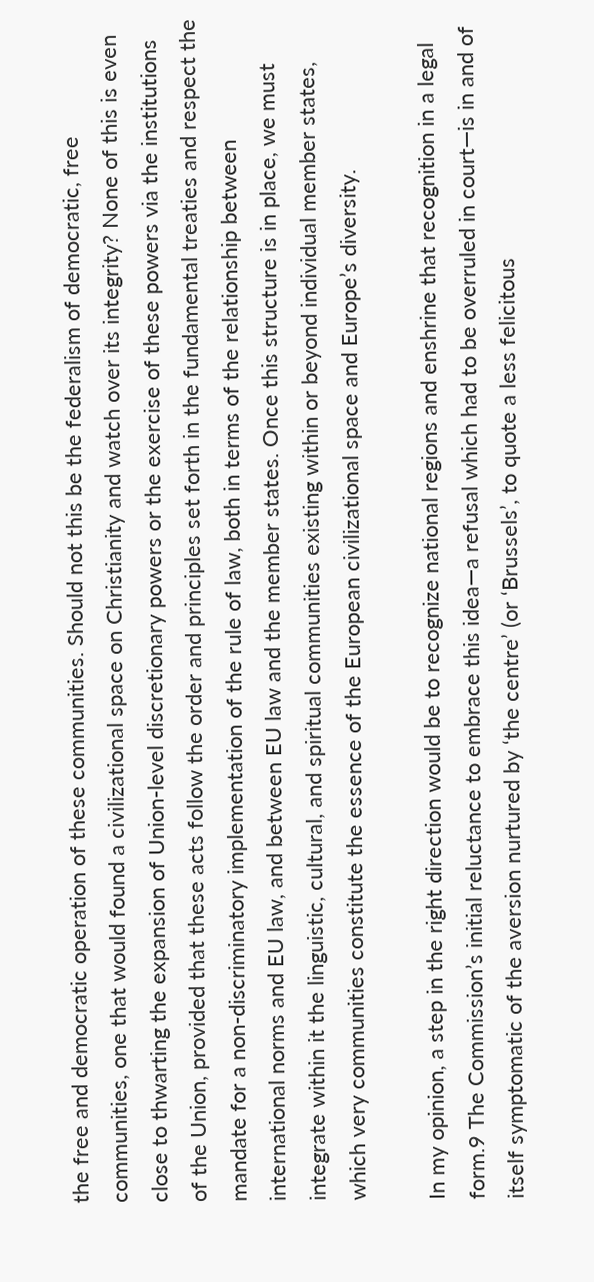the free and democratic operation of these communities. Should not this be the federalism of democratic, free communities, one that would found a civilizational space on Christianity and watch over its integrity? None of this is even close to thwarting the expansion of Union-level discretionary powers or the exercise of these powers via the institutions of the Union, provided that these acts follow the order and principles set forth in the fundamental treaties and respect the mandate for a non-discriminatory implementation of the rule of law, both in terms of the relationship between international norms and EU law, and between EU law and the member states. Once this structure is in place, we must integrate within it the linguistic, cultural, and spiritual communities existing within or beyond individual member states, which very communities constitute the essence of the European civilizational space and Europe’s diversity.

In my opinion, a step in the right direction would be to recognize national regions and enshrine that recognition in a legal form.9 The Commission’s initial reluctance to embrace this idea—a refusal which had to be overruled in court—is in and of itself symptomatic of the aversion nurtured by ‘the centre’ (or ‘Brussels’, to quote a less felicitous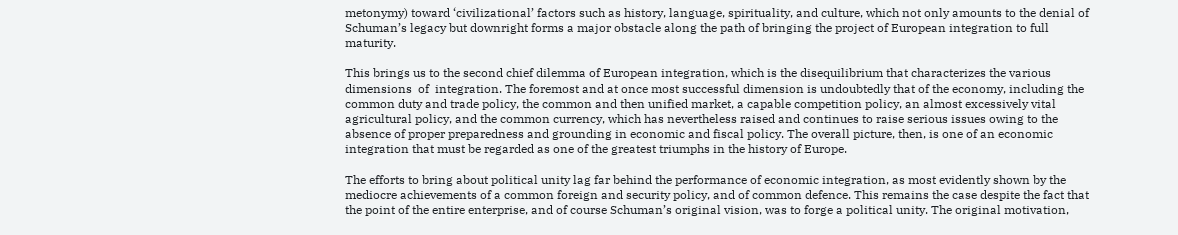metonymy) toward ‘civilizational’ factors such as history, language, spirituality, and culture, which not only amounts to the denial of Schuman’s legacy but downright forms a major obstacle along the path of bringing the project of European integration to full maturity.

This brings us to the second chief dilemma of European integration, which is the disequilibrium that characterizes the various  dimensions  of  integration. The foremost and at once most successful dimension is undoubtedly that of the economy, including the common duty and trade policy, the common and then unified market, a capable competition policy, an almost excessively vital agricultural policy, and the common currency, which has nevertheless raised and continues to raise serious issues owing to the absence of proper preparedness and grounding in economic and fiscal policy. The overall picture, then, is one of an economic integration that must be regarded as one of the greatest triumphs in the history of Europe.

The efforts to bring about political unity lag far behind the performance of economic integration, as most evidently shown by the mediocre achievements of a common foreign and security policy, and of common defence. This remains the case despite the fact that the point of the entire enterprise, and of course Schuman’s original vision, was to forge a political unity. The original motivation,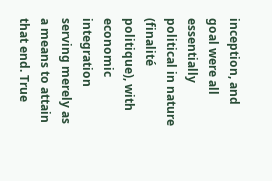inception, and goal were all essentially political in nature (finalité politique), with economic integration serving merely as a means to attain that end. True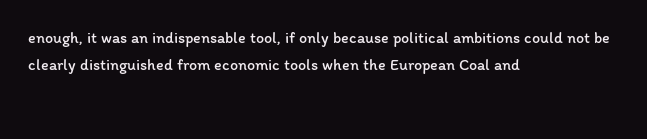enough, it was an indispensable tool, if only because political ambitions could not be clearly distinguished from economic tools when the European Coal and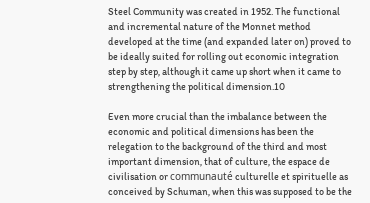Steel Community was created in 1952. The functional and incremental nature of the Monnet method developed at the time (and expanded later on) proved to be ideally suited for rolling out economic integration step by step, although it came up short when it came to strengthening the political dimension.10

Even more crucial than the imbalance between the economic and political dimensions has been the relegation to the background of the third and most important dimension, that of culture, the espace de civilisation or communauté culturelle et spirituelle as conceived by Schuman, when this was supposed to be the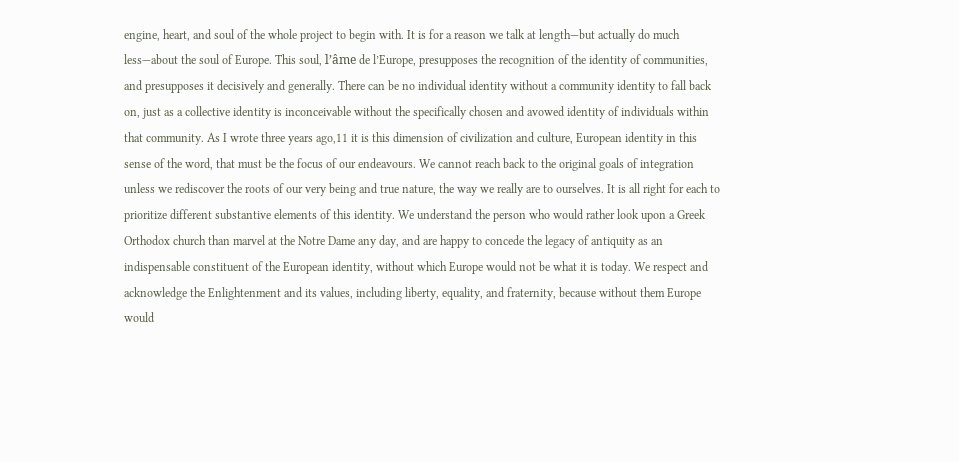engine, heart, and soul of the whole project to begin with. It is for a reason we talk at length—but actually do much less—about the soul of Europe. This soul, l’âme de l’Europe, presupposes the recognition of the identity of communities, and presupposes it decisively and generally. There can be no individual identity without a community identity to fall back on, just as a collective identity is inconceivable without the specifically chosen and avowed identity of individuals within that community. As I wrote three years ago,11 it is this dimension of civilization and culture, European identity in this sense of the word, that must be the focus of our endeavours. We cannot reach back to the original goals of integration unless we rediscover the roots of our very being and true nature, the way we really are to ourselves. It is all right for each to prioritize different substantive elements of this identity. We understand the person who would rather look upon a Greek Orthodox church than marvel at the Notre Dame any day, and are happy to concede the legacy of antiquity as an indispensable constituent of the European identity, without which Europe would not be what it is today. We respect and acknowledge the Enlightenment and its values, including liberty, equality, and fraternity, because without them Europe would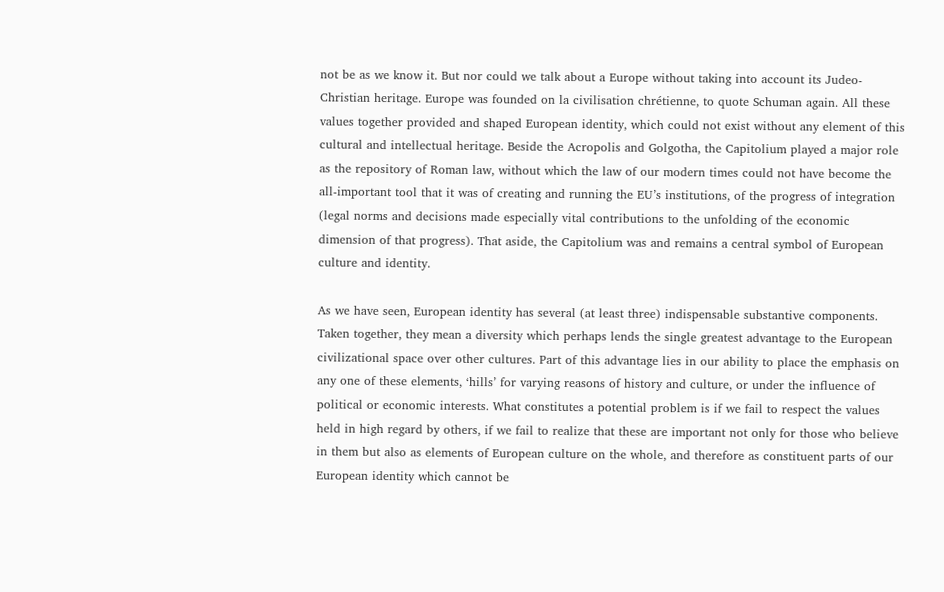not be as we know it. But nor could we talk about a Europe without taking into account its Judeo-Christian heritage. Europe was founded on la civilisation chrétienne, to quote Schuman again. All these values together provided and shaped European identity, which could not exist without any element of this cultural and intellectual heritage. Beside the Acropolis and Golgotha, the Capitolium played a major role as the repository of Roman law, without which the law of our modern times could not have become the all-important tool that it was of creating and running the EU’s institutions, of the progress of integration (legal norms and decisions made especially vital contributions to the unfolding of the economic dimension of that progress). That aside, the Capitolium was and remains a central symbol of European culture and identity.

As we have seen, European identity has several (at least three) indispensable substantive components. Taken together, they mean a diversity which perhaps lends the single greatest advantage to the European civilizational space over other cultures. Part of this advantage lies in our ability to place the emphasis on any one of these elements, ‘hills’ for varying reasons of history and culture, or under the influence of political or economic interests. What constitutes a potential problem is if we fail to respect the values held in high regard by others, if we fail to realize that these are important not only for those who believe in them but also as elements of European culture on the whole, and therefore as constituent parts of our European identity which cannot be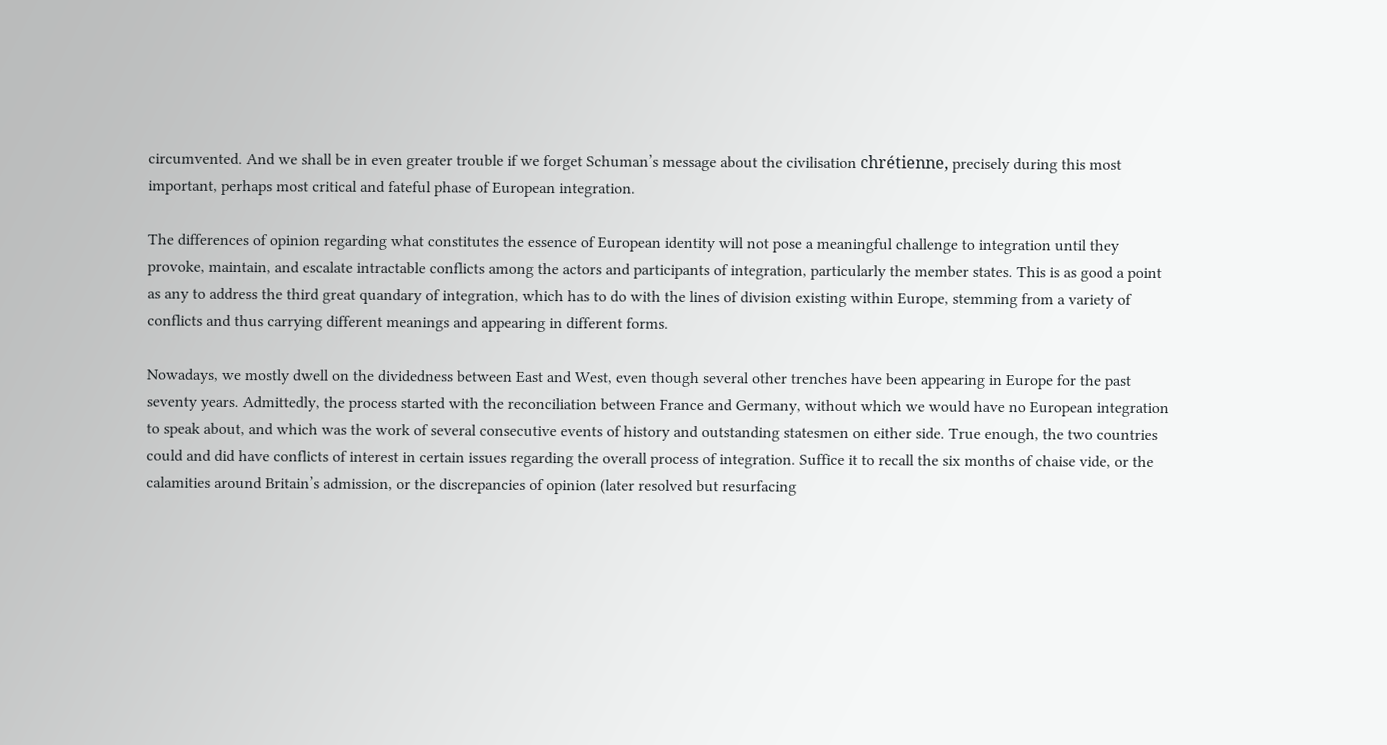circumvented. And we shall be in even greater trouble if we forget Schuman’s message about the civilisation chrétienne, precisely during this most important, perhaps most critical and fateful phase of European integration.

The differences of opinion regarding what constitutes the essence of European identity will not pose a meaningful challenge to integration until they provoke, maintain, and escalate intractable conflicts among the actors and participants of integration, particularly the member states. This is as good a point as any to address the third great quandary of integration, which has to do with the lines of division existing within Europe, stemming from a variety of conflicts and thus carrying different meanings and appearing in different forms.

Nowadays, we mostly dwell on the dividedness between East and West, even though several other trenches have been appearing in Europe for the past seventy years. Admittedly, the process started with the reconciliation between France and Germany, without which we would have no European integration to speak about, and which was the work of several consecutive events of history and outstanding statesmen on either side. True enough, the two countries could and did have conflicts of interest in certain issues regarding the overall process of integration. Suffice it to recall the six months of chaise vide, or the calamities around Britain’s admission, or the discrepancies of opinion (later resolved but resurfacing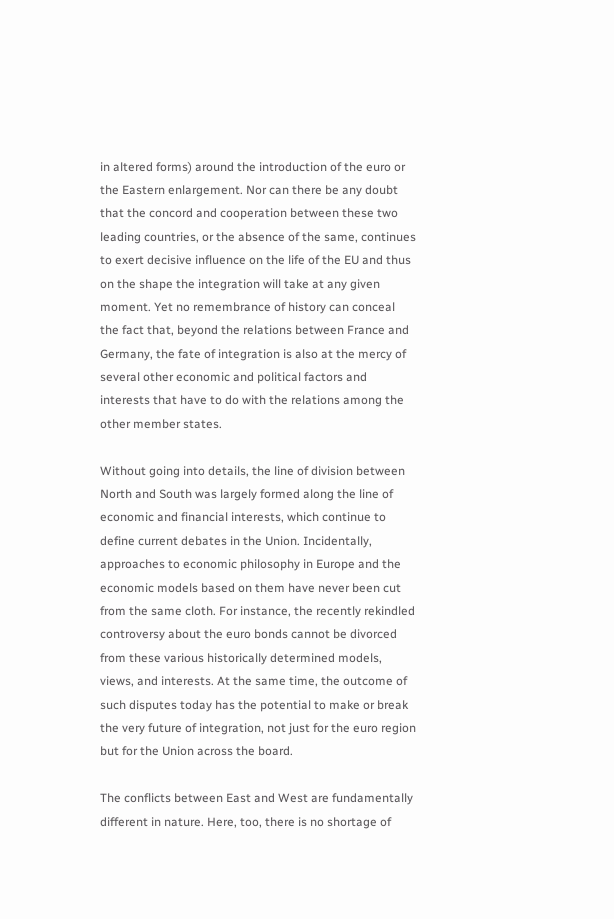in altered forms) around the introduction of the euro or the Eastern enlargement. Nor can there be any doubt that the concord and cooperation between these two leading countries, or the absence of the same, continues to exert decisive influence on the life of the EU and thus on the shape the integration will take at any given moment. Yet no remembrance of history can conceal the fact that, beyond the relations between France and Germany, the fate of integration is also at the mercy of several other economic and political factors and interests that have to do with the relations among the other member states.

Without going into details, the line of division between North and South was largely formed along the line of economic and financial interests, which continue to define current debates in the Union. Incidentally, approaches to economic philosophy in Europe and the economic models based on them have never been cut from the same cloth. For instance, the recently rekindled controversy about the euro bonds cannot be divorced from these various historically determined models, views, and interests. At the same time, the outcome of such disputes today has the potential to make or break the very future of integration, not just for the euro region but for the Union across the board.

The conflicts between East and West are fundamentally different in nature. Here, too, there is no shortage of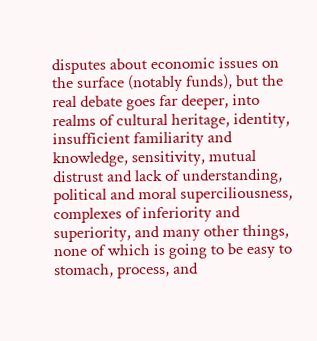disputes about economic issues on the surface (notably funds), but the real debate goes far deeper, into realms of cultural heritage, identity, insufficient familiarity and knowledge, sensitivity, mutual distrust and lack of understanding, political and moral superciliousness, complexes of inferiority and superiority, and many other things, none of which is going to be easy to stomach, process, and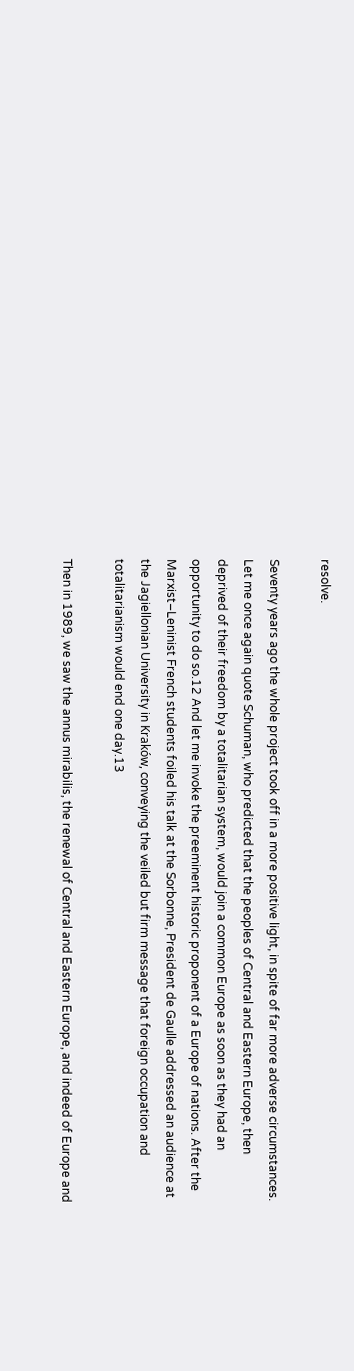resolve.

Seventy years ago the whole project took off in a more positive light, in spite of far more adverse circumstances. Let me once again quote Schuman, who predicted that the peoples of Central and Eastern Europe, then deprived of their freedom by a totalitarian system, would join a common Europe as soon as they had an opportunity to do so.12 And let me invoke the preeminent historic proponent of a Europe of nations. After the Marxist–Leninist French students foiled his talk at the Sorbonne, President de Gaulle addressed an audience at the Jagiellonian University in Kraków, conveying the veiled but firm message that foreign occupation and totalitarianism would end one day.13

Then in 1989, we saw the annus mirabilis, the renewal of Central and Eastern Europe, and indeed of Europe and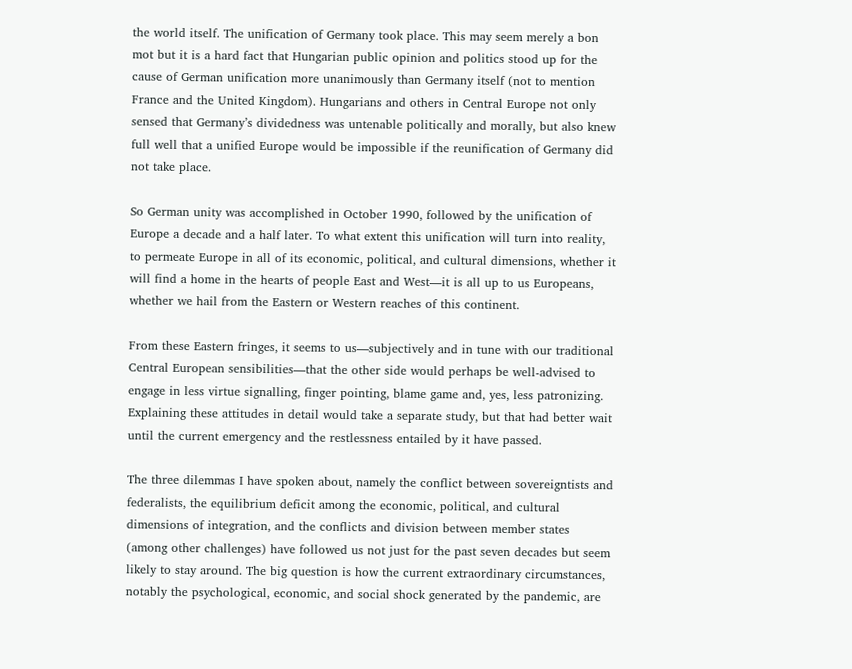the world itself. The unification of Germany took place. This may seem merely a bon mot but it is a hard fact that Hungarian public opinion and politics stood up for the cause of German unification more unanimously than Germany itself (not to mention France and the United Kingdom). Hungarians and others in Central Europe not only sensed that Germany’s dividedness was untenable politically and morally, but also knew full well that a unified Europe would be impossible if the reunification of Germany did not take place.

So German unity was accomplished in October 1990, followed by the unification of Europe a decade and a half later. To what extent this unification will turn into reality, to permeate Europe in all of its economic, political, and cultural dimensions, whether it will find a home in the hearts of people East and West—it is all up to us Europeans, whether we hail from the Eastern or Western reaches of this continent.

From these Eastern fringes, it seems to us—subjectively and in tune with our traditional Central European sensibilities—that the other side would perhaps be well-advised to engage in less virtue signalling, finger pointing, blame game and, yes, less patronizing. Explaining these attitudes in detail would take a separate study, but that had better wait until the current emergency and the restlessness entailed by it have passed.

The three dilemmas I have spoken about, namely the conflict between sovereigntists and federalists, the equilibrium deficit among the economic, political, and cultural dimensions of integration, and the conflicts and division between member states (among other challenges) have followed us not just for the past seven decades but seem likely to stay around. The big question is how the current extraordinary circumstances, notably the psychological, economic, and social shock generated by the pandemic, are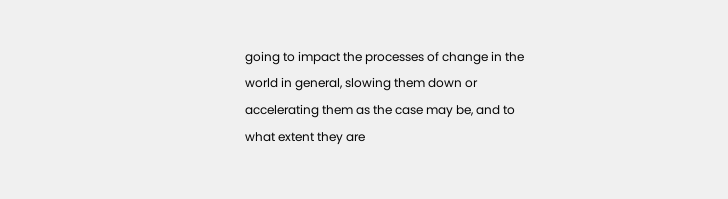going to impact the processes of change in the world in general, slowing them down or accelerating them as the case may be, and to what extent they are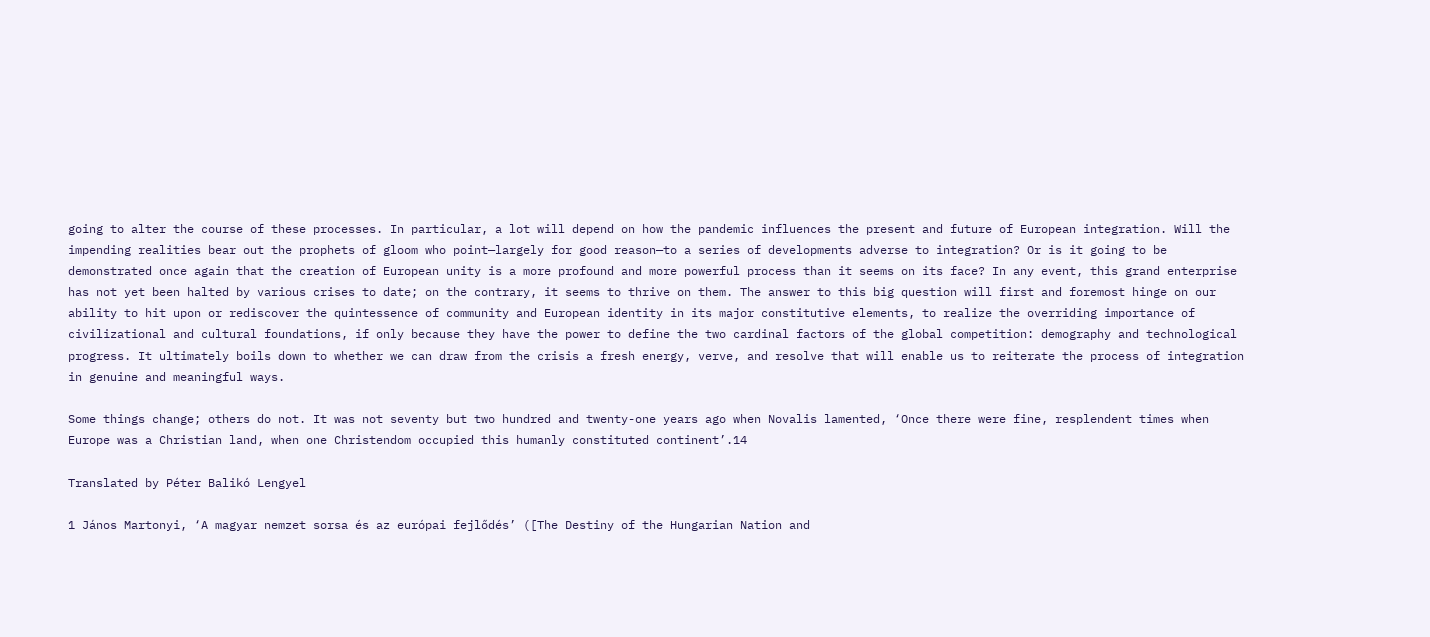going to alter the course of these processes. In particular, a lot will depend on how the pandemic influences the present and future of European integration. Will the impending realities bear out the prophets of gloom who point—largely for good reason—to a series of developments adverse to integration? Or is it going to be demonstrated once again that the creation of European unity is a more profound and more powerful process than it seems on its face? In any event, this grand enterprise has not yet been halted by various crises to date; on the contrary, it seems to thrive on them. The answer to this big question will first and foremost hinge on our ability to hit upon or rediscover the quintessence of community and European identity in its major constitutive elements, to realize the overriding importance of civilizational and cultural foundations, if only because they have the power to define the two cardinal factors of the global competition: demography and technological progress. It ultimately boils down to whether we can draw from the crisis a fresh energy, verve, and resolve that will enable us to reiterate the process of integration in genuine and meaningful ways.

Some things change; others do not. It was not seventy but two hundred and twenty-one years ago when Novalis lamented, ‘Once there were fine, resplendent times when Europe was a Christian land, when one Christendom occupied this humanly constituted continent’.14

Translated by Péter Balikó Lengyel

1 János Martonyi, ‘A magyar nemzet sorsa és az európai fejlődés’ ([The Destiny of the Hungarian Nation and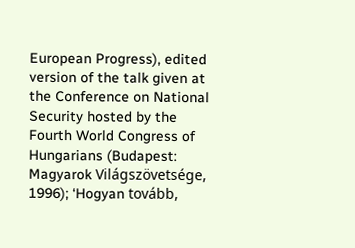European Progress), edited version of the talk given at the Conference on National Security hosted by the Fourth World Congress of Hungarians (Budapest: Magyarok Világszövetsége, 1996); ‘Hogyan tovább,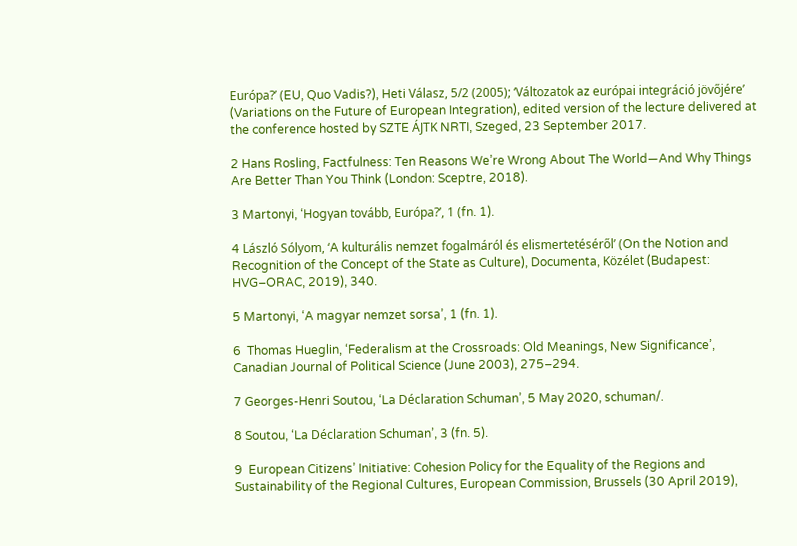Európa?’ (EU, Quo Vadis?), Heti Válasz, 5/2 (2005); ‘Változatok az európai integráció jövőjére’ (Variations on the Future of European Integration), edited version of the lecture delivered at the conference hosted by SZTE ÁJTK NRTI, Szeged, 23 September 2017.

2 Hans Rosling, Factfulness: Ten Reasons We’re Wrong About The World—And Why Things Are Better Than You Think (London: Sceptre, 2018).

3 Martonyi, ‘Hogyan tovább, Európa?’, 1 (fn. 1).

4 László Sólyom, ‘A kulturális nemzet fogalmáról és elismertetéséről’ (On the Notion and Recognition of the Concept of the State as Culture), Documenta, Közélet (Budapest: HVG–ORAC, 2019), 340.

5 Martonyi, ‘A magyar nemzet sorsa’, 1 (fn. 1).

6  Thomas Hueglin, ‘Federalism at the Crossroads: Old Meanings, New Significance’, Canadian Journal of Political Science (June 2003), 275–294.

7 Georges-Henri Soutou, ‘La Déclaration Schuman’, 5 May 2020, schuman/.

8 Soutou, ‘La Déclaration Schuman’, 3 (fn. 5).

9  European Citizens’ Initiative: Cohesion Policy for the Equality of the Regions and Sustainability of the Regional Cultures, European Commission, Brussels (30 April 2019),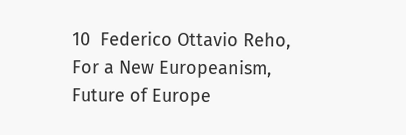10  Federico Ottavio Reho, For a New Europeanism, Future of Europe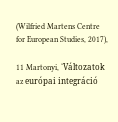(Wilfried Martens Centre for European Studies, 2017),

11 Martonyi, ‘Változatok az európai integráció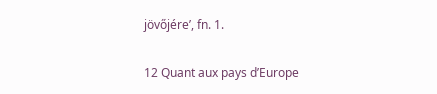jövőjére’, fn. 1.

12 Quant aux pays d’Europe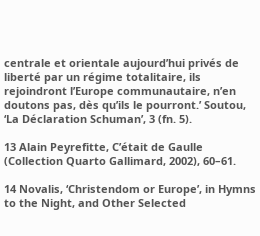centrale et orientale aujourd’hui privés de liberté par un régime totalitaire, ils rejoindront l’Europe communautaire, n’en doutons pas, dès qu’ils le pourront.’ Soutou, ‘La Déclaration Schuman’, 3 (fn. 5).

13 Alain Peyrefitte, C’était de Gaulle (Collection Quarto Gallimard, 2002), 60–61.

14 Novalis, ‘Christendom or Europe’, in Hymns to the Night, and Other Selected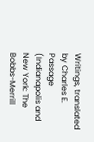Writings, translated by Charles E. Passage (Indianapolis and New York: The Bobbs-Merrill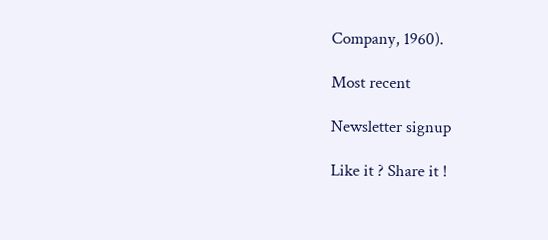Company, 1960).

Most recent

Newsletter signup

Like it ? Share it !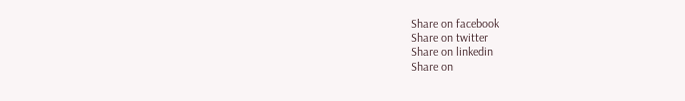Share on facebook
Share on twitter
Share on linkedin
Share on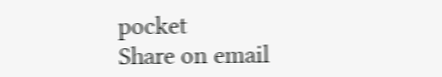pocket
Share on email